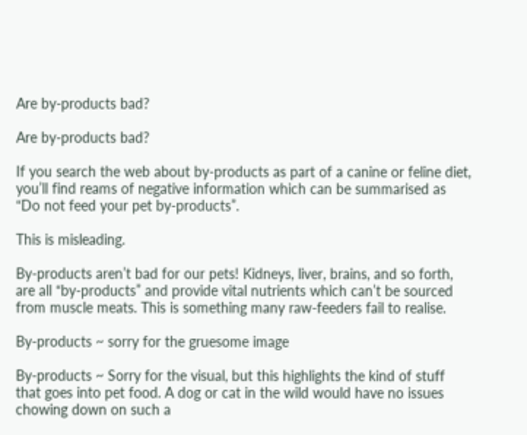Are by-products bad?

Are by-products bad?

If you search the web about by-products as part of a canine or feline diet, you’ll find reams of negative information which can be summarised as “Do not feed your pet by-products”.

This is misleading.

By-products aren’t bad for our pets! Kidneys, liver, brains, and so forth, are all “by-products” and provide vital nutrients which can’t be sourced from muscle meats. This is something many raw-feeders fail to realise.

By-products ~ sorry for the gruesome image

By-products ~ Sorry for the visual, but this highlights the kind of stuff that goes into pet food. A dog or cat in the wild would have no issues chowing down on such a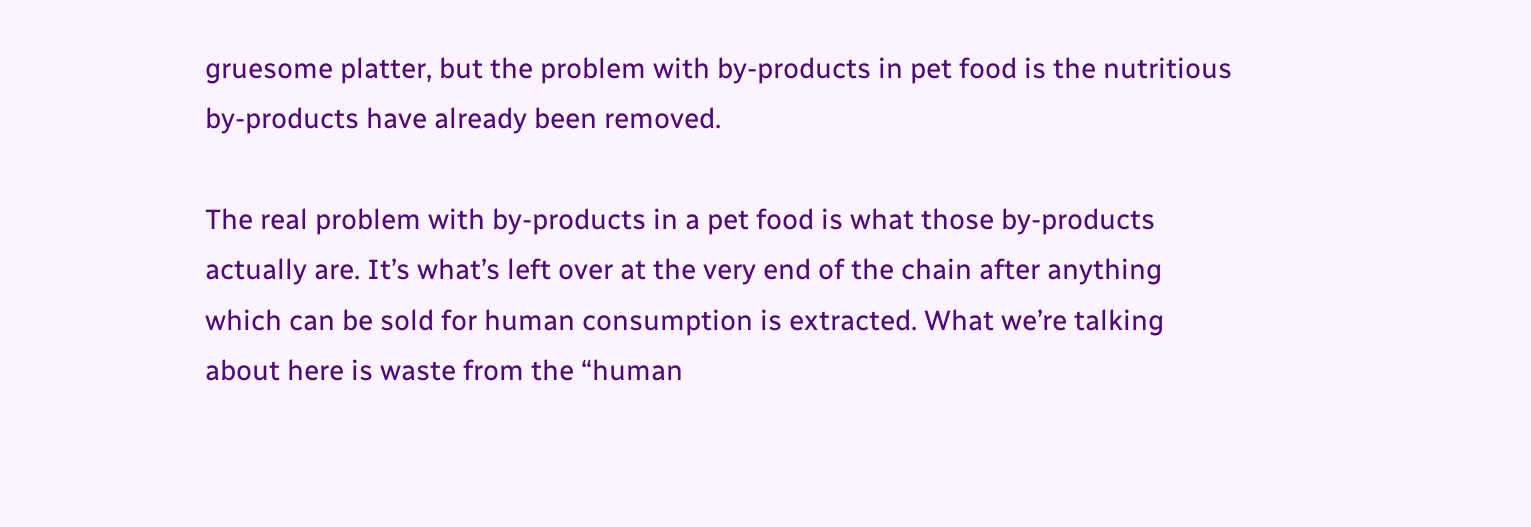gruesome platter, but the problem with by-products in pet food is the nutritious by-products have already been removed.

The real problem with by-products in a pet food is what those by-products actually are. It’s what’s left over at the very end of the chain after anything which can be sold for human consumption is extracted. What we’re talking about here is waste from the “human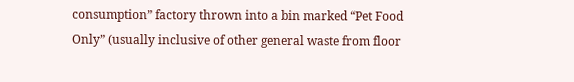consumption” factory thrown into a bin marked “Pet Food Only” (usually inclusive of other general waste from floor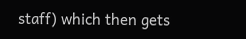staff) which then gets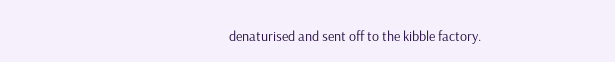denaturised and sent off to the kibble factory.